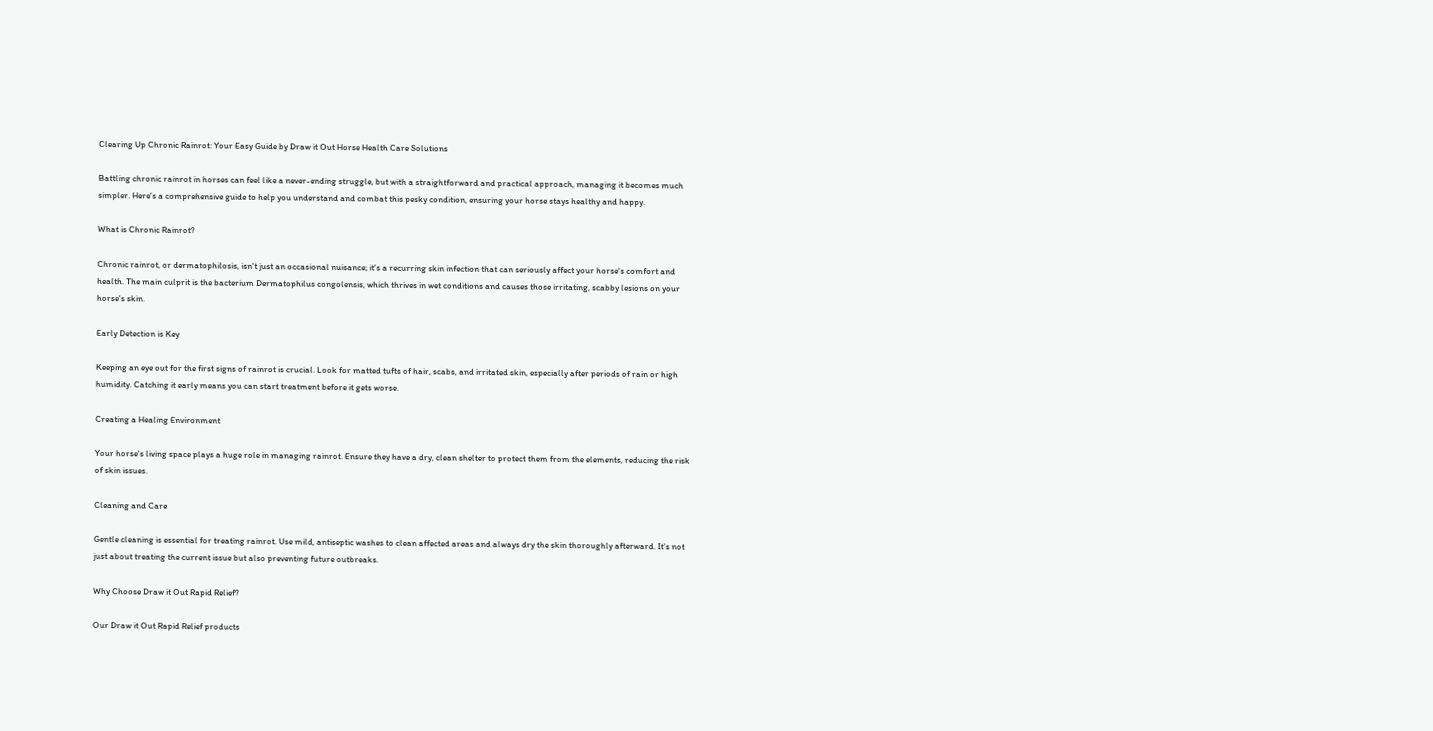Clearing Up Chronic Rainrot: Your Easy Guide by Draw it Out Horse Health Care Solutions

Battling chronic rainrot in horses can feel like a never-ending struggle, but with a straightforward and practical approach, managing it becomes much simpler. Here's a comprehensive guide to help you understand and combat this pesky condition, ensuring your horse stays healthy and happy.

What is Chronic Rainrot?

Chronic rainrot, or dermatophilosis, isn't just an occasional nuisance; it's a recurring skin infection that can seriously affect your horse's comfort and health. The main culprit is the bacterium Dermatophilus congolensis, which thrives in wet conditions and causes those irritating, scabby lesions on your horse's skin.

Early Detection is Key

Keeping an eye out for the first signs of rainrot is crucial. Look for matted tufts of hair, scabs, and irritated skin, especially after periods of rain or high humidity. Catching it early means you can start treatment before it gets worse.

Creating a Healing Environment

Your horse's living space plays a huge role in managing rainrot. Ensure they have a dry, clean shelter to protect them from the elements, reducing the risk of skin issues.

Cleaning and Care

Gentle cleaning is essential for treating rainrot. Use mild, antiseptic washes to clean affected areas and always dry the skin thoroughly afterward. It's not just about treating the current issue but also preventing future outbreaks.

Why Choose Draw it Out Rapid Relief?

Our Draw it Out Rapid Relief products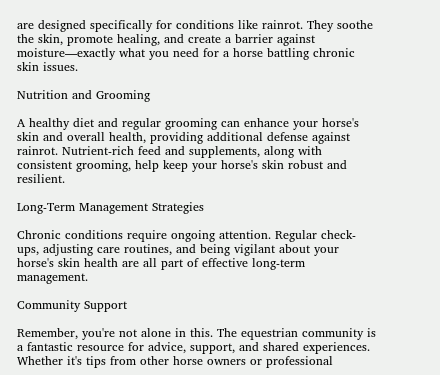are designed specifically for conditions like rainrot. They soothe the skin, promote healing, and create a barrier against moisture—exactly what you need for a horse battling chronic skin issues.

Nutrition and Grooming

A healthy diet and regular grooming can enhance your horse's skin and overall health, providing additional defense against rainrot. Nutrient-rich feed and supplements, along with consistent grooming, help keep your horse's skin robust and resilient.

Long-Term Management Strategies

Chronic conditions require ongoing attention. Regular check-ups, adjusting care routines, and being vigilant about your horse's skin health are all part of effective long-term management.

Community Support

Remember, you're not alone in this. The equestrian community is a fantastic resource for advice, support, and shared experiences. Whether it's tips from other horse owners or professional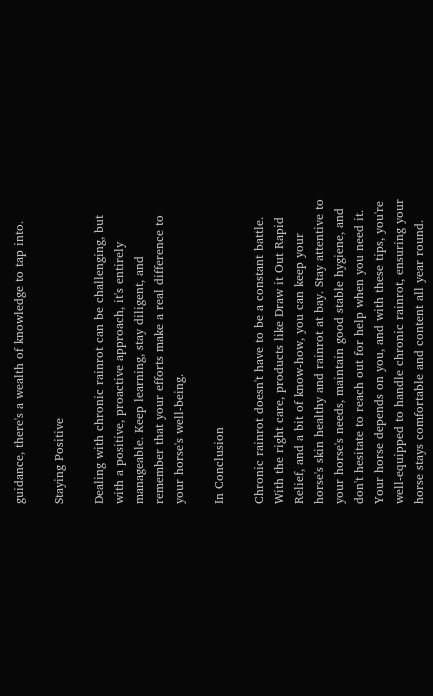guidance, there's a wealth of knowledge to tap into.

Staying Positive

Dealing with chronic rainrot can be challenging, but with a positive, proactive approach, it's entirely manageable. Keep learning, stay diligent, and remember that your efforts make a real difference to your horse's well-being.

In Conclusion

Chronic rainrot doesn't have to be a constant battle. With the right care, products like Draw it Out Rapid Relief, and a bit of know-how, you can keep your horse's skin healthy and rainrot at bay. Stay attentive to your horse's needs, maintain good stable hygiene, and don't hesitate to reach out for help when you need it. Your horse depends on you, and with these tips, you're well-equipped to handle chronic rainrot, ensuring your horse stays comfortable and content all year round.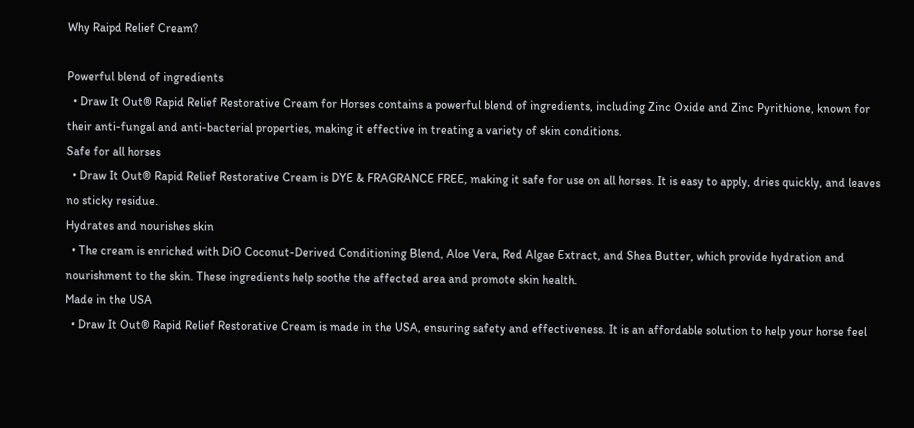Why Raipd Relief Cream?

Powerful blend of ingredients
  • Draw It Out® Rapid Relief Restorative Cream for Horses contains a powerful blend of ingredients, including Zinc Oxide and Zinc Pyrithione, known for their anti-fungal and anti-bacterial properties, making it effective in treating a variety of skin conditions.
Safe for all horses
  • Draw It Out® Rapid Relief Restorative Cream is DYE & FRAGRANCE FREE, making it safe for use on all horses. It is easy to apply, dries quickly, and leaves no sticky residue.
Hydrates and nourishes skin
  • The cream is enriched with DiO Coconut-Derived Conditioning Blend, Aloe Vera, Red Algae Extract, and Shea Butter, which provide hydration and nourishment to the skin. These ingredients help soothe the affected area and promote skin health.
Made in the USA
  • Draw It Out® Rapid Relief Restorative Cream is made in the USA, ensuring safety and effectiveness. It is an affordable solution to help your horse feel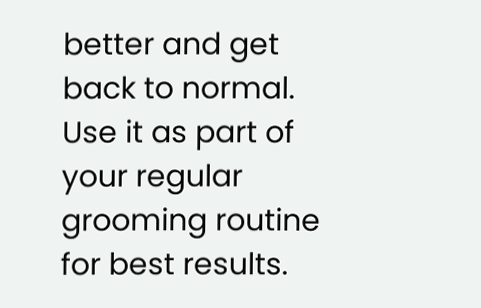better and get back to normal. Use it as part of your regular grooming routine for best results.